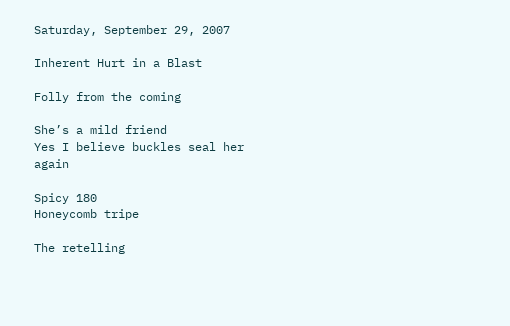Saturday, September 29, 2007

Inherent Hurt in a Blast

Folly from the coming

She’s a mild friend
Yes I believe buckles seal her again

Spicy 180
Honeycomb tripe

The retelling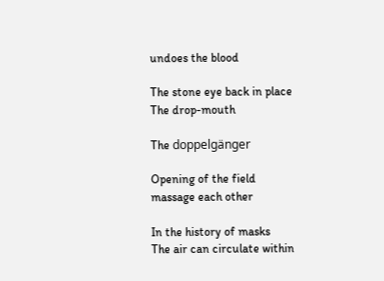undoes the blood

The stone eye back in place
The drop-mouth

The doppelgänger

Opening of the field
massage each other

In the history of masks
The air can circulate within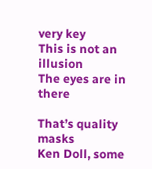very key
This is not an illusion
The eyes are in there

That’s quality masks
Ken Doll, some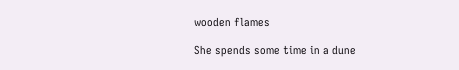wooden flames

She spends some time in a dune